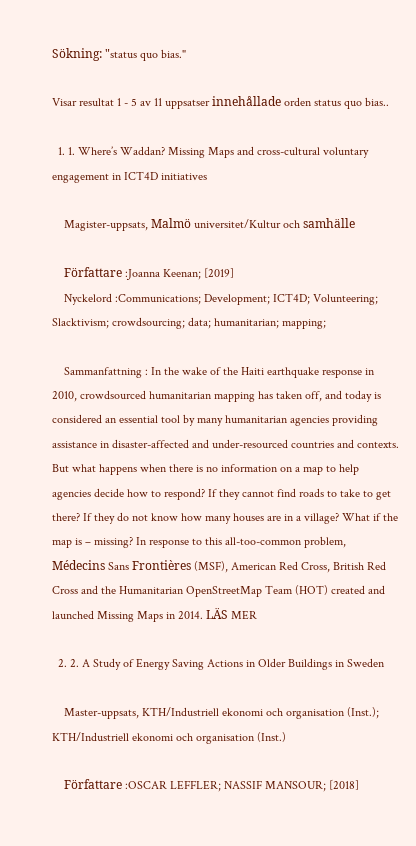Sökning: "status quo bias."

Visar resultat 1 - 5 av 11 uppsatser innehållade orden status quo bias..

  1. 1. Where’s Waddan? Missing Maps and cross-cultural voluntary engagement in ICT4D initiatives

    Magister-uppsats, Malmö universitet/Kultur och samhälle

    Författare :Joanna Keenan; [2019]
    Nyckelord :Communications; Development; ICT4D; Volunteering; Slacktivism; crowdsourcing; data; humanitarian; mapping;

    Sammanfattning : In the wake of the Haiti earthquake response in 2010, crowdsourced humanitarian mapping has taken off, and today is considered an essential tool by many humanitarian agencies providing assistance in disaster-affected and under-resourced countries and contexts. But what happens when there is no information on a map to help agencies decide how to respond? If they cannot find roads to take to get there? If they do not know how many houses are in a village? What if the map is – missing? In response to this all-too-common problem, Médecins Sans Frontières (MSF), American Red Cross, British Red Cross and the Humanitarian OpenStreetMap Team (HOT) created and launched Missing Maps in 2014. LÄS MER

  2. 2. A Study of Energy Saving Actions in Older Buildings in Sweden

    Master-uppsats, KTH/Industriell ekonomi och organisation (Inst.); KTH/Industriell ekonomi och organisation (Inst.)

    Författare :OSCAR LEFFLER; NASSIF MANSOUR; [2018]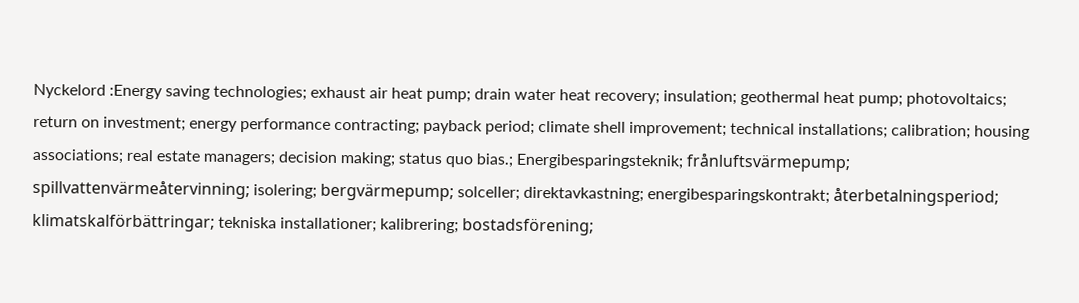Nyckelord :Energy saving technologies; exhaust air heat pump; drain water heat recovery; insulation; geothermal heat pump; photovoltaics; return on investment; energy performance contracting; payback period; climate shell improvement; technical installations; calibration; housing associations; real estate managers; decision making; status quo bias.; Energibesparingsteknik; frånluftsvärmepump; spillvattenvärmeåtervinning; isolering; bergvärmepump; solceller; direktavkastning; energibesparingskontrakt; återbetalningsperiod; klimatskalförbättringar; tekniska installationer; kalibrering; bostadsförening;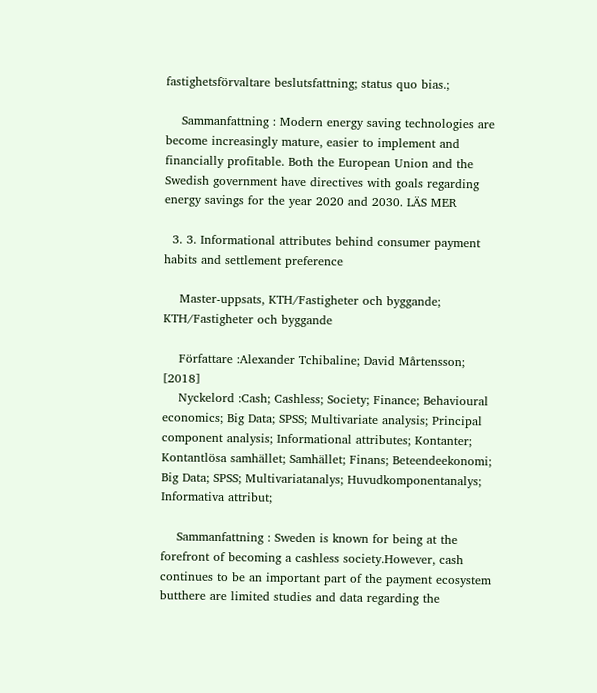fastighetsförvaltare beslutsfattning; status quo bias.;

    Sammanfattning : Modern energy saving technologies are become increasingly mature, easier to implement and financially profitable. Both the European Union and the Swedish government have directives with goals regarding energy savings for the year 2020 and 2030. LÄS MER

  3. 3. Informational attributes behind consumer payment habits and settlement preference

    Master-uppsats, KTH/Fastigheter och byggande; KTH/Fastigheter och byggande

    Författare :Alexander Tchibaline; David Mårtensson; [2018]
    Nyckelord :Cash; Cashless; Society; Finance; Behavioural economics; Big Data; SPSS; Multivariate analysis; Principal component analysis; Informational attributes; Kontanter; Kontantlösa samhället; Samhället; Finans; Beteendeekonomi; Big Data; SPSS; Multivariatanalys; Huvudkomponentanalys; Informativa attribut;

    Sammanfattning : Sweden is known for being at the forefront of becoming a cashless society.However, cash continues to be an important part of the payment ecosystem butthere are limited studies and data regarding the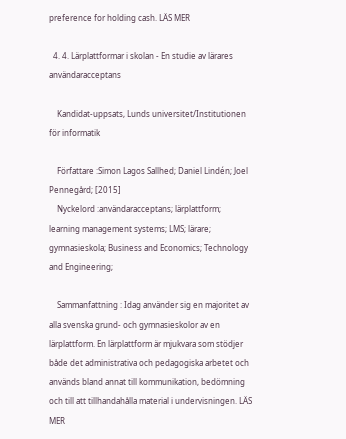preference for holding cash. LÄS MER

  4. 4. Lärplattformar i skolan - En studie av lärares användaracceptans

    Kandidat-uppsats, Lunds universitet/Institutionen för informatik

    Författare :Simon Lagos Sallhed; Daniel Lindén; Joel Pennegård; [2015]
    Nyckelord :användaracceptans; lärplattform; learning management systems; LMS; lärare; gymnasieskola; Business and Economics; Technology and Engineering;

    Sammanfattning : Idag använder sig en majoritet av alla svenska grund- och gymnasieskolor av en lärplattform. En lärplattform är mjukvara som stödjer både det administrativa och pedagogiska arbetet och används bland annat till kommunikation, bedömning och till att tillhandahålla material i undervisningen. LÄS MER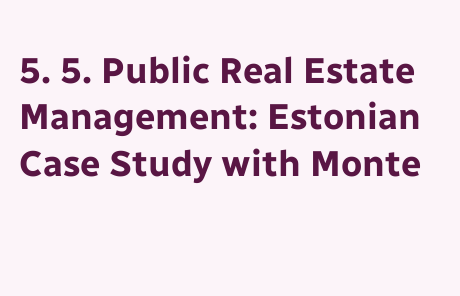5. 5. Public Real Estate Management: Estonian Case Study with Monte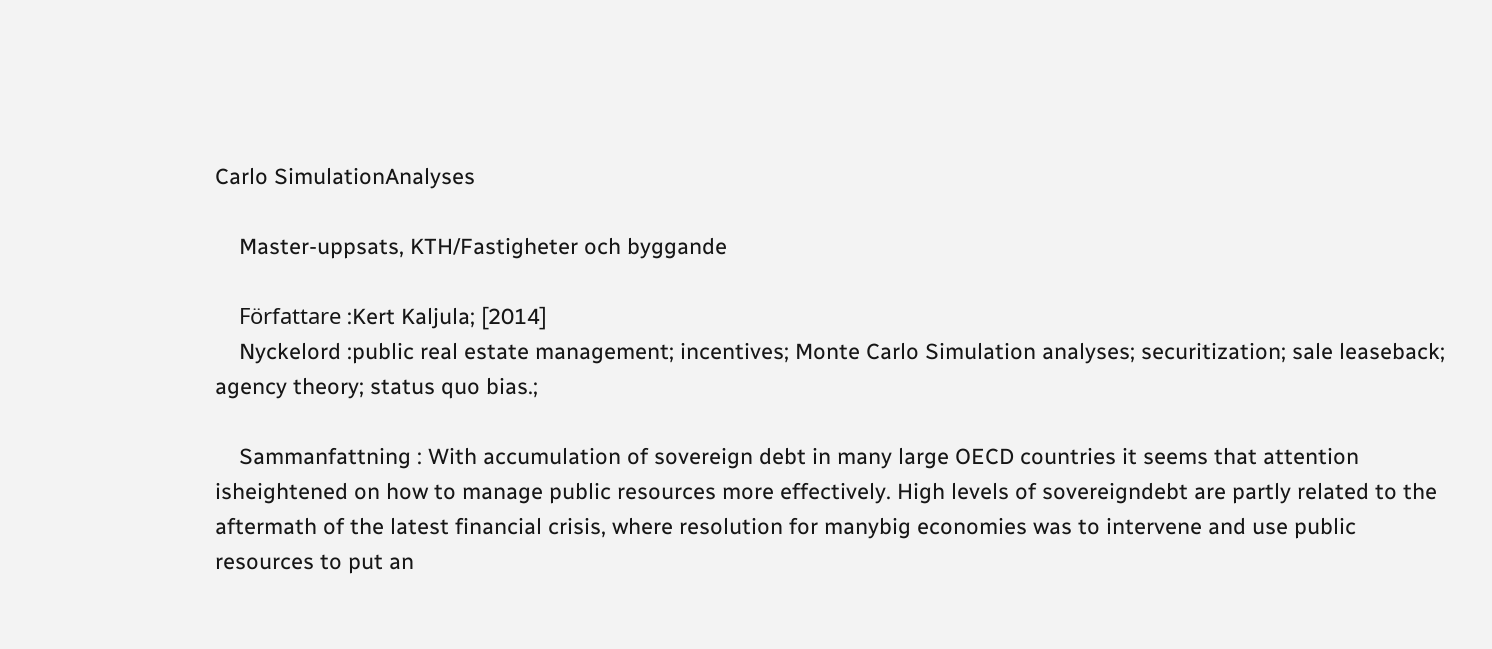Carlo SimulationAnalyses

    Master-uppsats, KTH/Fastigheter och byggande

    Författare :Kert Kaljula; [2014]
    Nyckelord :public real estate management; incentives; Monte Carlo Simulation analyses; securitization; sale leaseback; agency theory; status quo bias.;

    Sammanfattning : With accumulation of sovereign debt in many large OECD countries it seems that attention isheightened on how to manage public resources more effectively. High levels of sovereigndebt are partly related to the aftermath of the latest financial crisis, where resolution for manybig economies was to intervene and use public resources to put an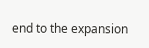end to the expansion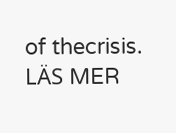of thecrisis. LÄS MER